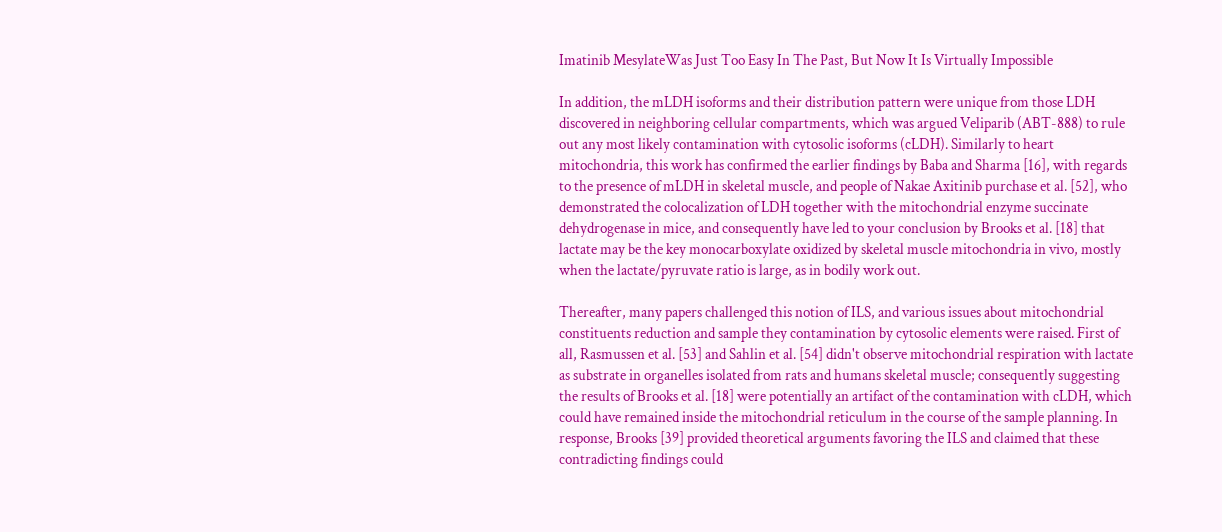Imatinib MesylateWas Just Too Easy In The Past, But Now It Is Virtually Impossible

In addition, the mLDH isoforms and their distribution pattern were unique from those LDH discovered in neighboring cellular compartments, which was argued Veliparib (ABT-888) to rule out any most likely contamination with cytosolic isoforms (cLDH). Similarly to heart mitochondria, this work has confirmed the earlier findings by Baba and Sharma [16], with regards to the presence of mLDH in skeletal muscle, and people of Nakae Axitinib purchase et al. [52], who demonstrated the colocalization of LDH together with the mitochondrial enzyme succinate dehydrogenase in mice, and consequently have led to your conclusion by Brooks et al. [18] that lactate may be the key monocarboxylate oxidized by skeletal muscle mitochondria in vivo, mostly when the lactate/pyruvate ratio is large, as in bodily work out.

Thereafter, many papers challenged this notion of ILS, and various issues about mitochondrial constituents reduction and sample they contamination by cytosolic elements were raised. First of all, Rasmussen et al. [53] and Sahlin et al. [54] didn't observe mitochondrial respiration with lactate as substrate in organelles isolated from rats and humans skeletal muscle; consequently suggesting the results of Brooks et al. [18] were potentially an artifact of the contamination with cLDH, which could have remained inside the mitochondrial reticulum in the course of the sample planning. In response, Brooks [39] provided theoretical arguments favoring the ILS and claimed that these contradicting findings could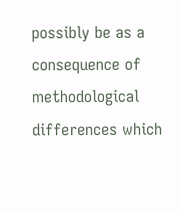possibly be as a consequence of methodological differences which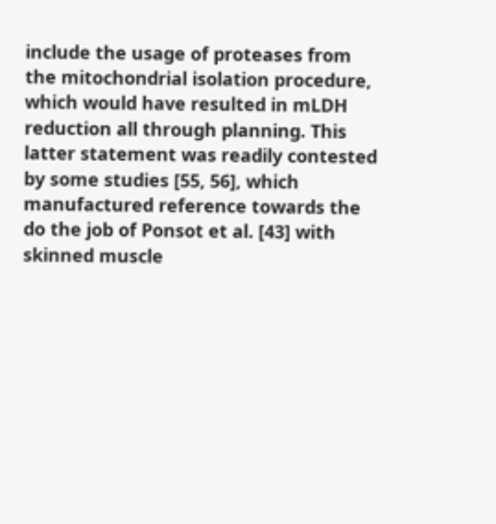include the usage of proteases from the mitochondrial isolation procedure, which would have resulted in mLDH reduction all through planning. This latter statement was readily contested by some studies [55, 56], which manufactured reference towards the do the job of Ponsot et al. [43] with skinned muscle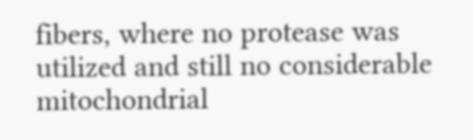fibers, where no protease was utilized and still no considerable mitochondrial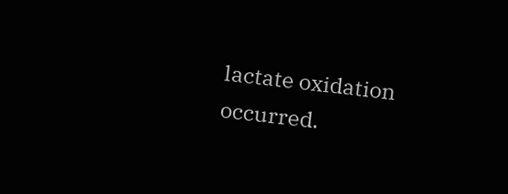lactate oxidation occurred.